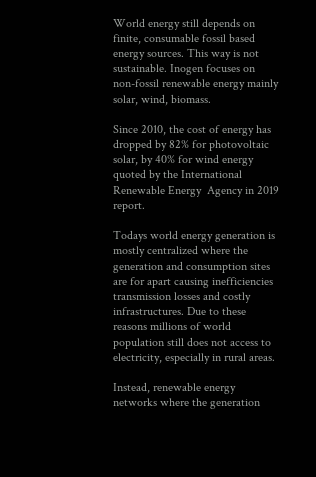World energy still depends on finite, consumable fossil based energy sources. This way is not sustainable. Inogen focuses on non-fossil renewable energy mainly solar, wind, biomass.

Since 2010, the cost of energy has dropped by 82% for photovoltaic  solar, by 40% for wind energy quoted by the International Renewable Energy  Agency in 2019 report.

Todays world energy generation is mostly centralized where the generation and consumption sites are for apart causing inefficiencies transmission losses and costly infrastructures. Due to these reasons millions of world population still does not access to electricity, especially in rural areas.

Instead, renewable energy networks where the generation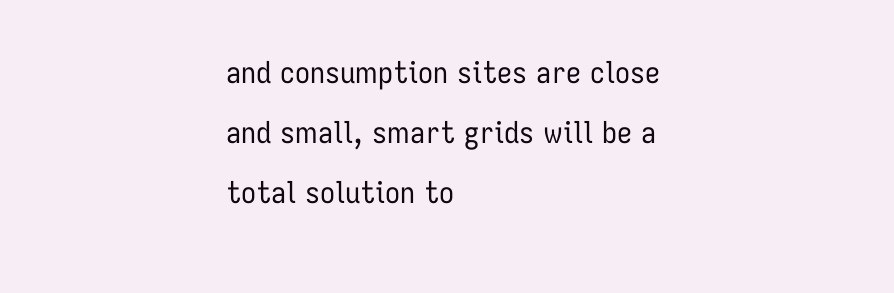and consumption sites are close and small, smart grids will be a total solution to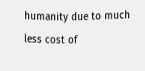humanity due to much less cost of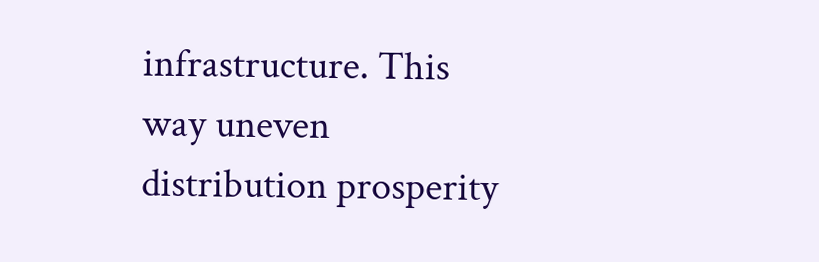infrastructure. This way uneven distribution prosperity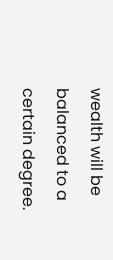wealth will be balanced to a certain degree.